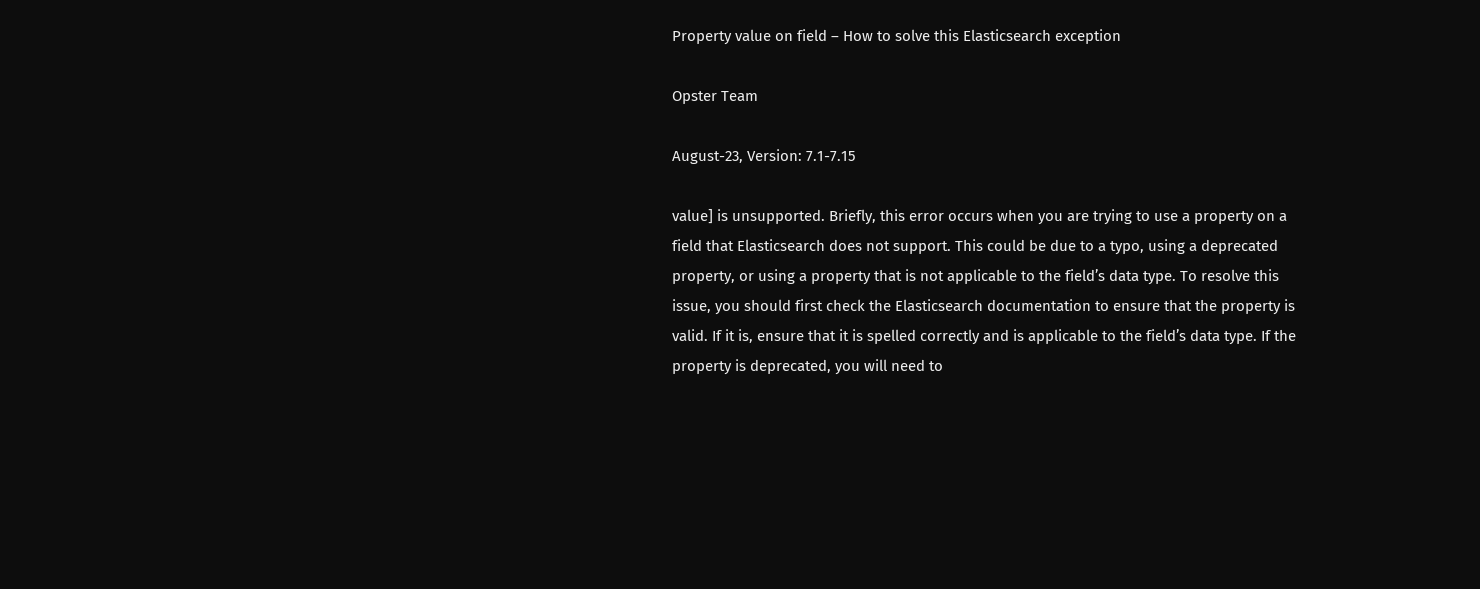Property value on field – How to solve this Elasticsearch exception

Opster Team

August-23, Version: 7.1-7.15

value] is unsupported. Briefly, this error occurs when you are trying to use a property on a field that Elasticsearch does not support. This could be due to a typo, using a deprecated property, or using a property that is not applicable to the field’s data type. To resolve this issue, you should first check the Elasticsearch documentation to ensure that the property is valid. If it is, ensure that it is spelled correctly and is applicable to the field’s data type. If the property is deprecated, you will need to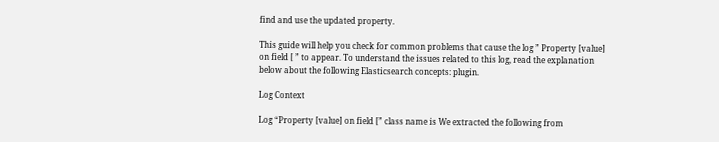find and use the updated property.

This guide will help you check for common problems that cause the log ” Property [value] on field [ ” to appear. To understand the issues related to this log, read the explanation below about the following Elasticsearch concepts: plugin.

Log Context

Log “Property [value] on field [” class name is We extracted the following from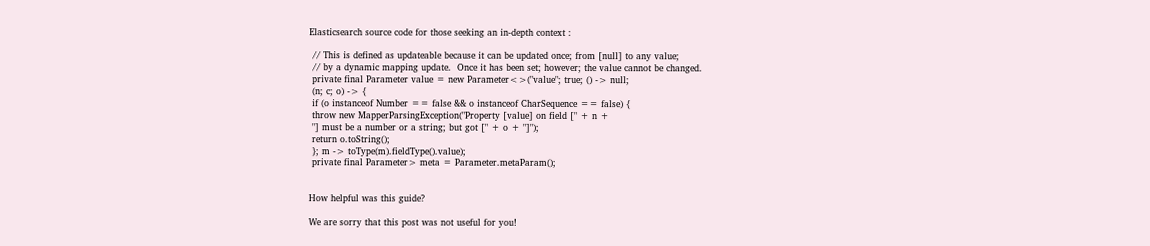Elasticsearch source code for those seeking an in-depth context :

 // This is defined as updateable because it can be updated once; from [null] to any value;
 // by a dynamic mapping update.  Once it has been set; however; the value cannot be changed.
 private final Parameter value = new Parameter<>("value"; true; () -> null;
 (n; c; o) -> {
 if (o instanceof Number == false && o instanceof CharSequence == false) {
 throw new MapperParsingException("Property [value] on field [" + n +
 "] must be a number or a string; but got [" + o + "]");
 return o.toString();
 }; m -> toType(m).fieldType().value);
 private final Parameter> meta = Parameter.metaParam();


How helpful was this guide?

We are sorry that this post was not useful for you!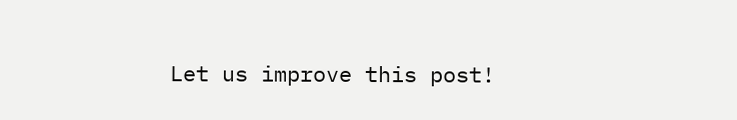Let us improve this post!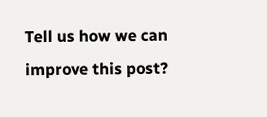Tell us how we can improve this post?